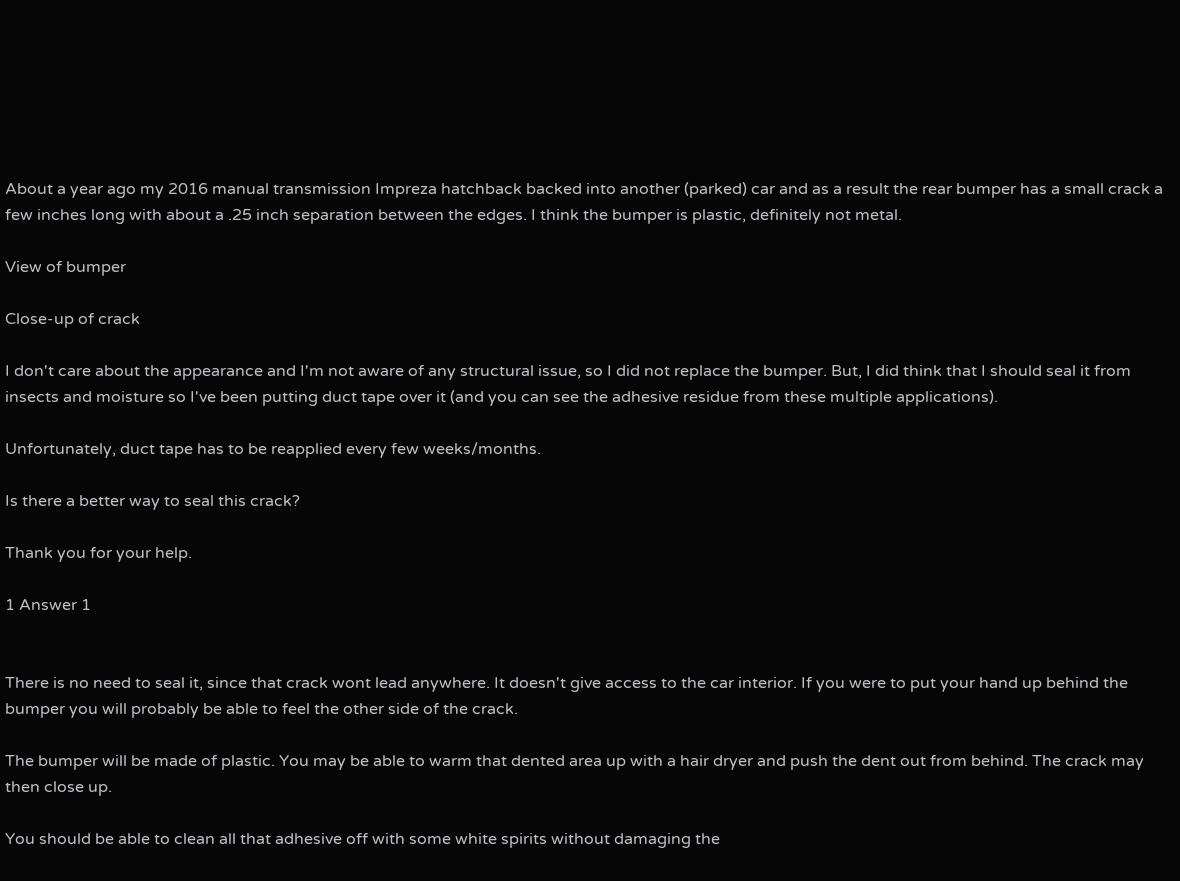About a year ago my 2016 manual transmission Impreza hatchback backed into another (parked) car and as a result the rear bumper has a small crack a few inches long with about a .25 inch separation between the edges. I think the bumper is plastic, definitely not metal.

View of bumper

Close-up of crack

I don't care about the appearance and I'm not aware of any structural issue, so I did not replace the bumper. But, I did think that I should seal it from insects and moisture so I've been putting duct tape over it (and you can see the adhesive residue from these multiple applications).

Unfortunately, duct tape has to be reapplied every few weeks/months.

Is there a better way to seal this crack?

Thank you for your help.

1 Answer 1


There is no need to seal it, since that crack wont lead anywhere. It doesn't give access to the car interior. If you were to put your hand up behind the bumper you will probably be able to feel the other side of the crack.

The bumper will be made of plastic. You may be able to warm that dented area up with a hair dryer and push the dent out from behind. The crack may then close up.

You should be able to clean all that adhesive off with some white spirits without damaging the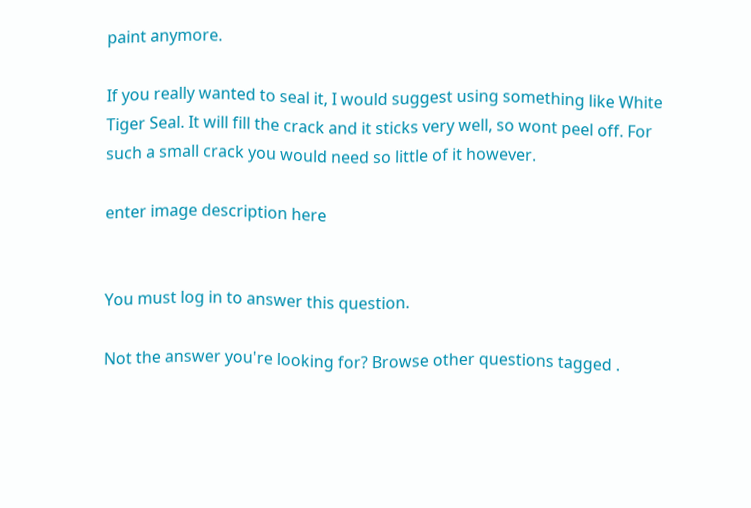paint anymore.

If you really wanted to seal it, I would suggest using something like White Tiger Seal. It will fill the crack and it sticks very well, so wont peel off. For such a small crack you would need so little of it however.

enter image description here


You must log in to answer this question.

Not the answer you're looking for? Browse other questions tagged .